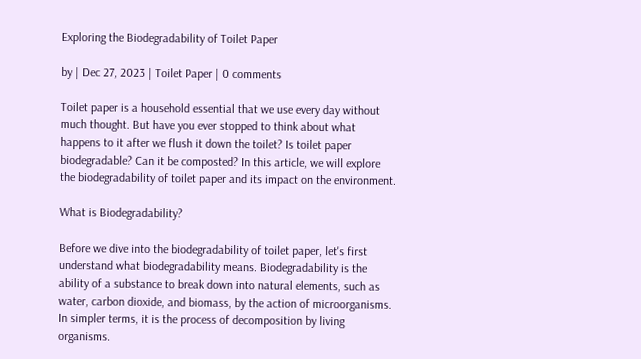Exploring the Biodegradability of Toilet Paper

by | Dec 27, 2023 | Toilet Paper | 0 comments

Toilet paper is a household essential that we use every day without much thought. But have you ever stopped to think about what happens to it after we flush it down the toilet? Is toilet paper biodegradable? Can it be composted? In this article, we will explore the biodegradability of toilet paper and its impact on the environment.

What is Biodegradability?

Before we dive into the biodegradability of toilet paper, let's first understand what biodegradability means. Biodegradability is the ability of a substance to break down into natural elements, such as water, carbon dioxide, and biomass, by the action of microorganisms. In simpler terms, it is the process of decomposition by living organisms.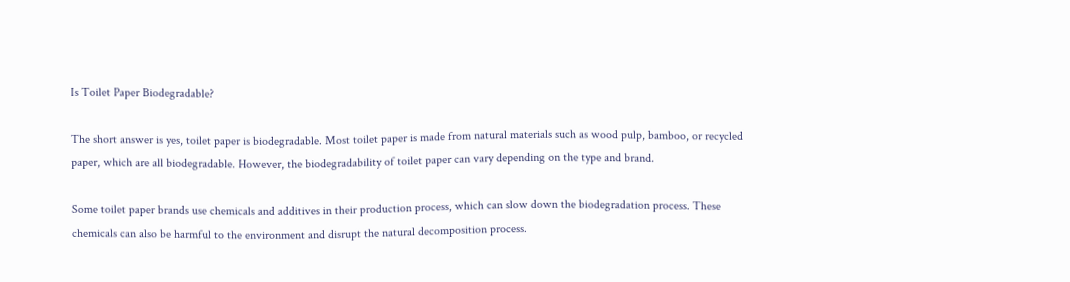Is Toilet Paper Biodegradable?

The short answer is yes, toilet paper is biodegradable. Most toilet paper is made from natural materials such as wood pulp, bamboo, or recycled paper, which are all biodegradable. However, the biodegradability of toilet paper can vary depending on the type and brand.

Some toilet paper brands use chemicals and additives in their production process, which can slow down the biodegradation process. These chemicals can also be harmful to the environment and disrupt the natural decomposition process.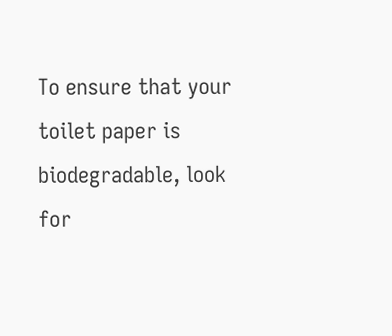To ensure that your toilet paper is biodegradable, look for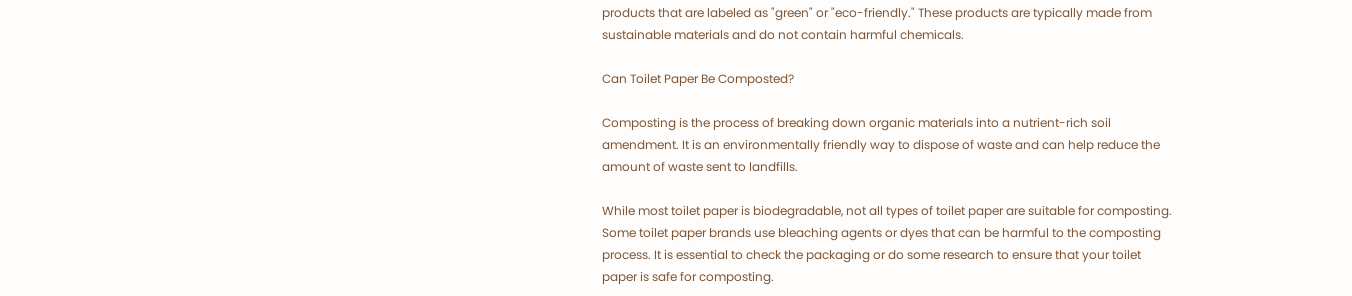products that are labeled as "green" or "eco-friendly." These products are typically made from sustainable materials and do not contain harmful chemicals.

Can Toilet Paper Be Composted?

Composting is the process of breaking down organic materials into a nutrient-rich soil amendment. It is an environmentally friendly way to dispose of waste and can help reduce the amount of waste sent to landfills.

While most toilet paper is biodegradable, not all types of toilet paper are suitable for composting. Some toilet paper brands use bleaching agents or dyes that can be harmful to the composting process. It is essential to check the packaging or do some research to ensure that your toilet paper is safe for composting.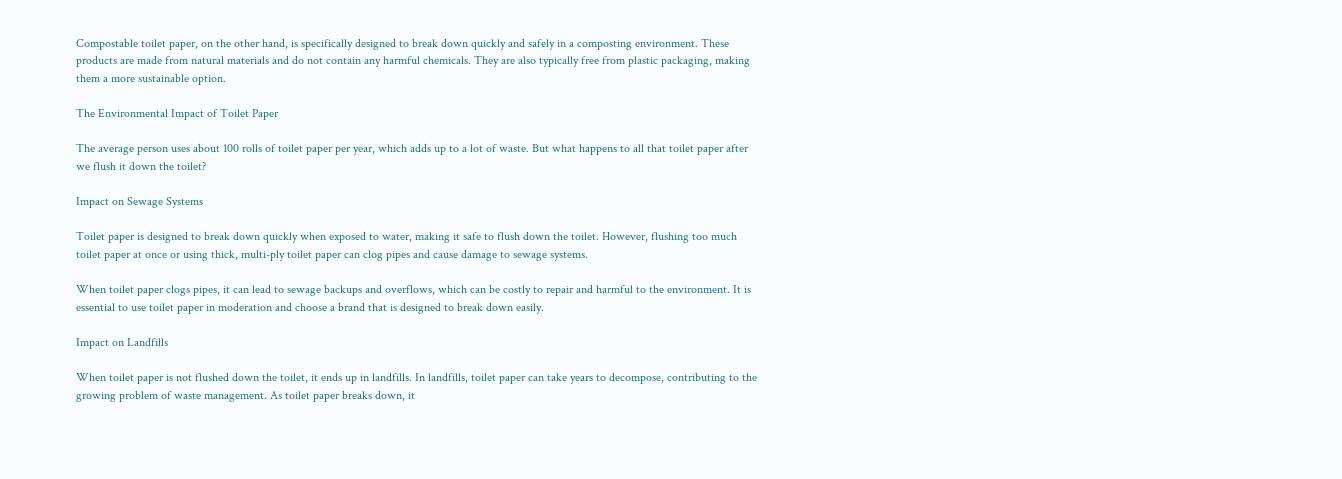Compostable toilet paper, on the other hand, is specifically designed to break down quickly and safely in a composting environment. These products are made from natural materials and do not contain any harmful chemicals. They are also typically free from plastic packaging, making them a more sustainable option.

The Environmental Impact of Toilet Paper

The average person uses about 100 rolls of toilet paper per year, which adds up to a lot of waste. But what happens to all that toilet paper after we flush it down the toilet?

Impact on Sewage Systems

Toilet paper is designed to break down quickly when exposed to water, making it safe to flush down the toilet. However, flushing too much toilet paper at once or using thick, multi-ply toilet paper can clog pipes and cause damage to sewage systems.

When toilet paper clogs pipes, it can lead to sewage backups and overflows, which can be costly to repair and harmful to the environment. It is essential to use toilet paper in moderation and choose a brand that is designed to break down easily.

Impact on Landfills

When toilet paper is not flushed down the toilet, it ends up in landfills. In landfills, toilet paper can take years to decompose, contributing to the growing problem of waste management. As toilet paper breaks down, it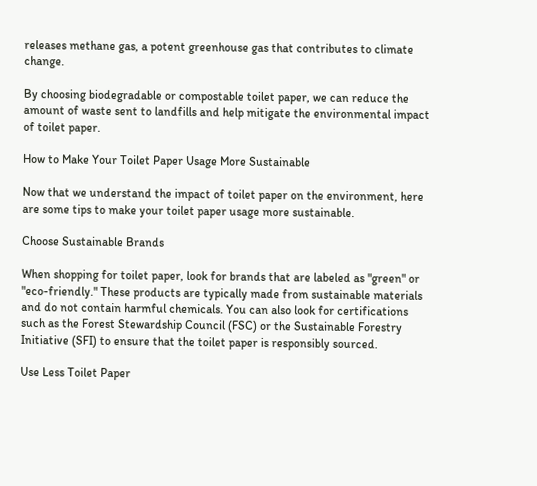releases methane gas, a potent greenhouse gas that contributes to climate change.

By choosing biodegradable or compostable toilet paper, we can reduce the amount of waste sent to landfills and help mitigate the environmental impact of toilet paper.

How to Make Your Toilet Paper Usage More Sustainable

Now that we understand the impact of toilet paper on the environment, here are some tips to make your toilet paper usage more sustainable.

Choose Sustainable Brands

When shopping for toilet paper, look for brands that are labeled as "green" or "eco-friendly." These products are typically made from sustainable materials and do not contain harmful chemicals. You can also look for certifications such as the Forest Stewardship Council (FSC) or the Sustainable Forestry Initiative (SFI) to ensure that the toilet paper is responsibly sourced.

Use Less Toilet Paper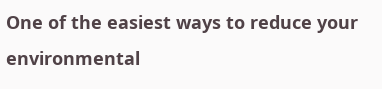One of the easiest ways to reduce your environmental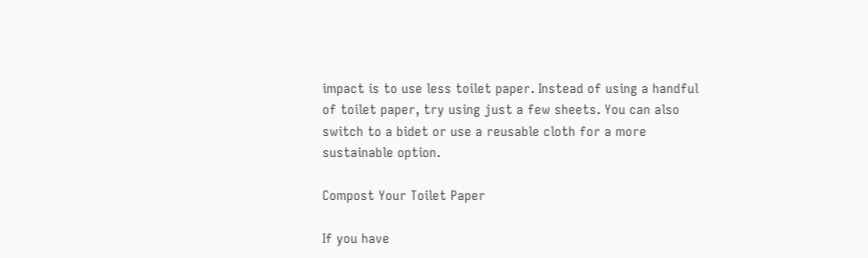impact is to use less toilet paper. Instead of using a handful of toilet paper, try using just a few sheets. You can also switch to a bidet or use a reusable cloth for a more sustainable option.

Compost Your Toilet Paper

If you have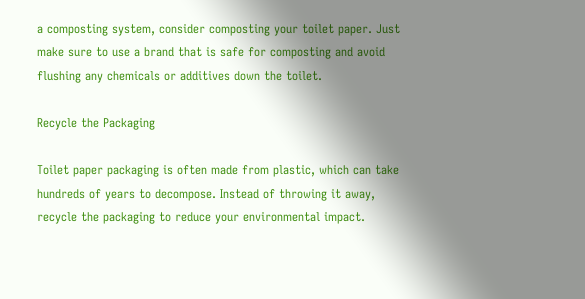a composting system, consider composting your toilet paper. Just make sure to use a brand that is safe for composting and avoid flushing any chemicals or additives down the toilet.

Recycle the Packaging

Toilet paper packaging is often made from plastic, which can take hundreds of years to decompose. Instead of throwing it away, recycle the packaging to reduce your environmental impact.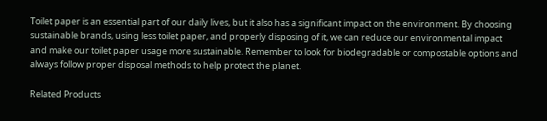Toilet paper is an essential part of our daily lives, but it also has a significant impact on the environment. By choosing sustainable brands, using less toilet paper, and properly disposing of it, we can reduce our environmental impact and make our toilet paper usage more sustainable. Remember to look for biodegradable or compostable options and always follow proper disposal methods to help protect the planet.

Related Products